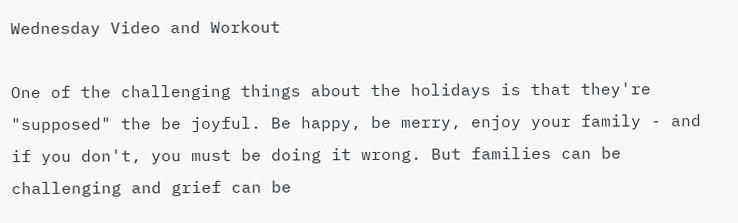Wednesday Video and Workout

One of the challenging things about the holidays is that they're "supposed" the be joyful. Be happy, be merry, enjoy your family - and if you don't, you must be doing it wrong. But families can be challenging and grief can be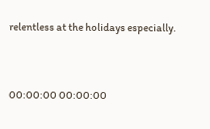relentless at the holidays especially.


00:00:00 00:00:00